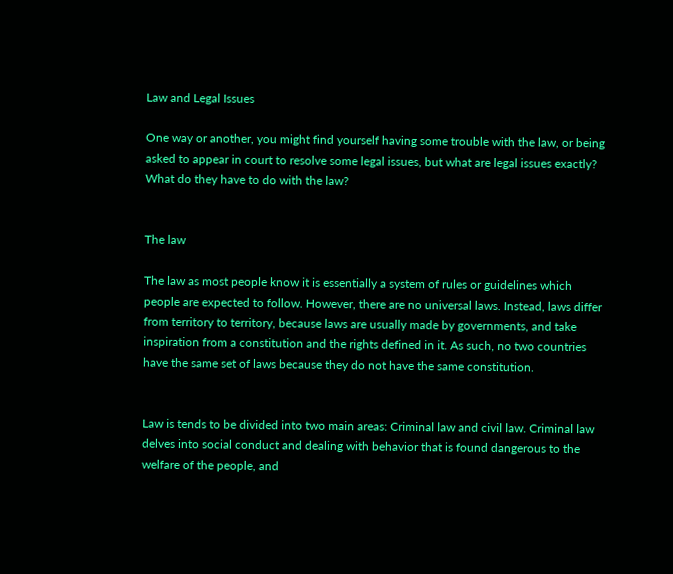Law and Legal Issues

One way or another, you might find yourself having some trouble with the law, or being asked to appear in court to resolve some legal issues, but what are legal issues exactly? What do they have to do with the law?


The law

The law as most people know it is essentially a system of rules or guidelines which people are expected to follow. However, there are no universal laws. Instead, laws differ from territory to territory, because laws are usually made by governments, and take inspiration from a constitution and the rights defined in it. As such, no two countries have the same set of laws because they do not have the same constitution.


Law is tends to be divided into two main areas: Criminal law and civil law. Criminal law delves into social conduct and dealing with behavior that is found dangerous to the welfare of the people, and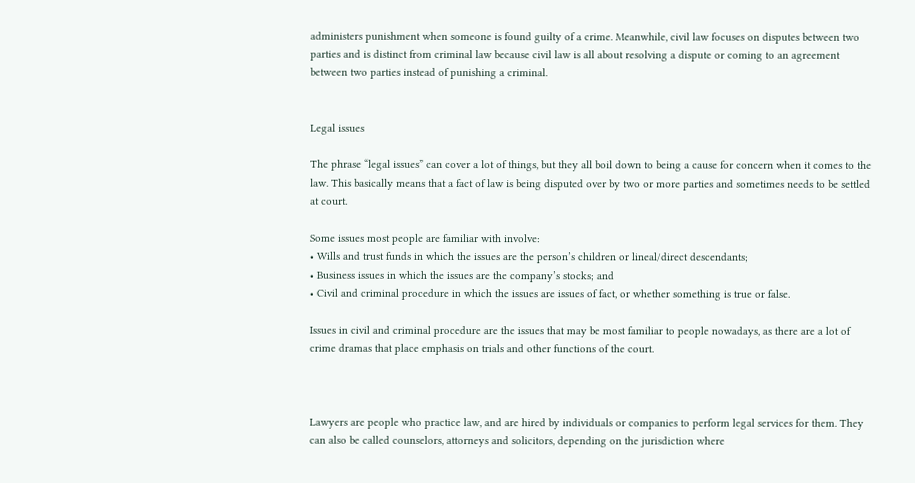administers punishment when someone is found guilty of a crime. Meanwhile, civil law focuses on disputes between two parties and is distinct from criminal law because civil law is all about resolving a dispute or coming to an agreement between two parties instead of punishing a criminal.


Legal issues

The phrase “legal issues” can cover a lot of things, but they all boil down to being a cause for concern when it comes to the law. This basically means that a fact of law is being disputed over by two or more parties and sometimes needs to be settled at court.

Some issues most people are familiar with involve:
• Wills and trust funds in which the issues are the person’s children or lineal/direct descendants;
• Business issues in which the issues are the company’s stocks; and
• Civil and criminal procedure in which the issues are issues of fact, or whether something is true or false.

Issues in civil and criminal procedure are the issues that may be most familiar to people nowadays, as there are a lot of crime dramas that place emphasis on trials and other functions of the court.



Lawyers are people who practice law, and are hired by individuals or companies to perform legal services for them. They can also be called counselors, attorneys and solicitors, depending on the jurisdiction where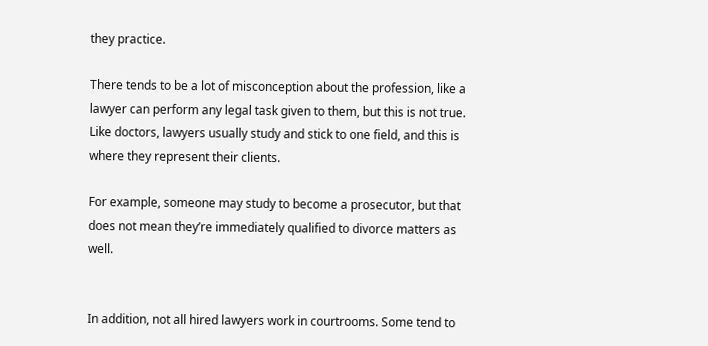they practice.

There tends to be a lot of misconception about the profession, like a lawyer can perform any legal task given to them, but this is not true. Like doctors, lawyers usually study and stick to one field, and this is where they represent their clients.

For example, someone may study to become a prosecutor, but that does not mean they’re immediately qualified to divorce matters as well.


In addition, not all hired lawyers work in courtrooms. Some tend to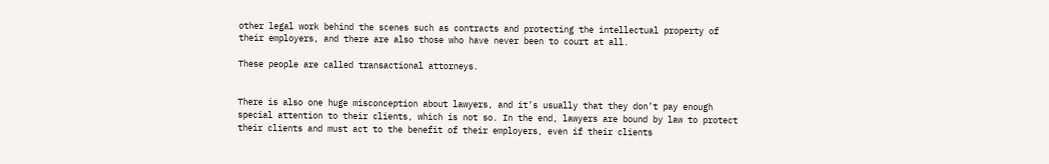other legal work behind the scenes such as contracts and protecting the intellectual property of their employers, and there are also those who have never been to court at all.

These people are called transactional attorneys.


There is also one huge misconception about lawyers, and it’s usually that they don’t pay enough special attention to their clients, which is not so. In the end, lawyers are bound by law to protect their clients and must act to the benefit of their employers, even if their clients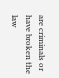are criminals or have broken the law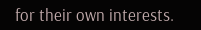for their own interests.